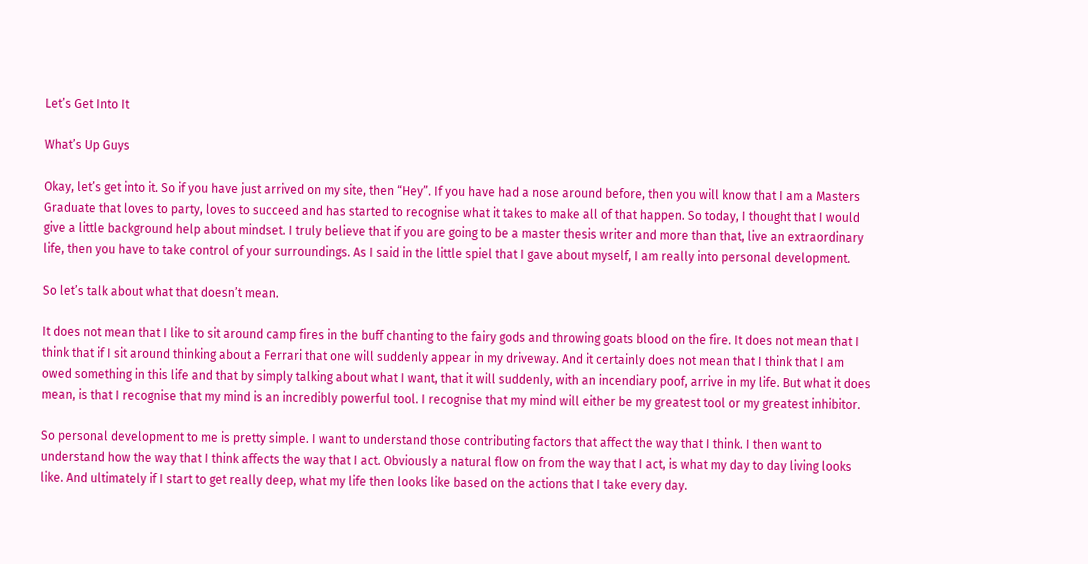Let’s Get Into It

What’s Up Guys

Okay, let’s get into it. So if you have just arrived on my site, then “Hey”. If you have had a nose around before, then you will know that I am a Masters Graduate that loves to party, loves to succeed and has started to recognise what it takes to make all of that happen. So today, I thought that I would give a little background help about mindset. I truly believe that if you are going to be a master thesis writer and more than that, live an extraordinary life, then you have to take control of your surroundings. As I said in the little spiel that I gave about myself, I am really into personal development.

So let’s talk about what that doesn’t mean.

It does not mean that I like to sit around camp fires in the buff chanting to the fairy gods and throwing goats blood on the fire. It does not mean that I think that if I sit around thinking about a Ferrari that one will suddenly appear in my driveway. And it certainly does not mean that I think that I am owed something in this life and that by simply talking about what I want, that it will suddenly, with an incendiary poof, arrive in my life. But what it does mean, is that I recognise that my mind is an incredibly powerful tool. I recognise that my mind will either be my greatest tool or my greatest inhibitor.

So personal development to me is pretty simple. I want to understand those contributing factors that affect the way that I think. I then want to understand how the way that I think affects the way that I act. Obviously a natural flow on from the way that I act, is what my day to day living looks like. And ultimately if I start to get really deep, what my life then looks like based on the actions that I take every day.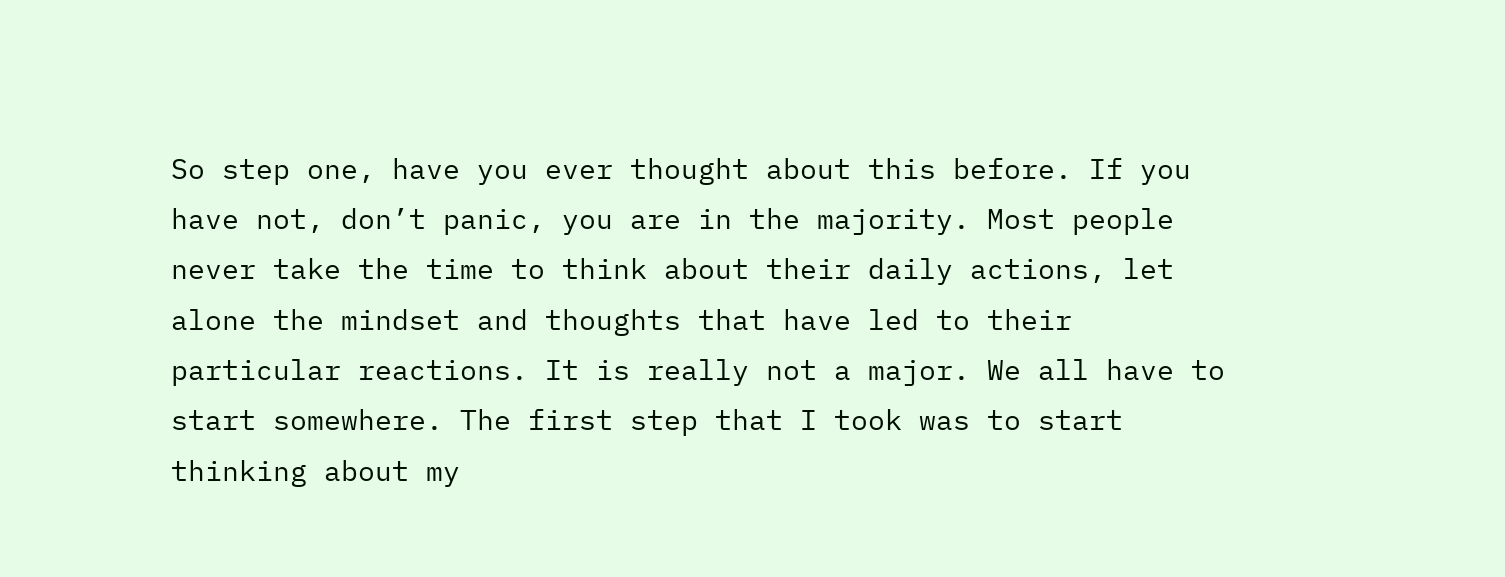So step one, have you ever thought about this before. If you have not, don’t panic, you are in the majority. Most people never take the time to think about their daily actions, let alone the mindset and thoughts that have led to their particular reactions. It is really not a major. We all have to start somewhere. The first step that I took was to start thinking about my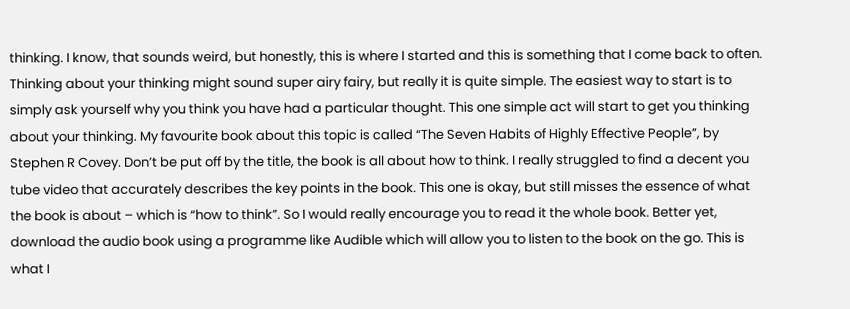thinking. I know, that sounds weird, but honestly, this is where I started and this is something that I come back to often. Thinking about your thinking might sound super airy fairy, but really it is quite simple. The easiest way to start is to simply ask yourself why you think you have had a particular thought. This one simple act will start to get you thinking about your thinking. My favourite book about this topic is called “The Seven Habits of Highly Effective People”, by Stephen R Covey. Don’t be put off by the title, the book is all about how to think. I really struggled to find a decent you tube video that accurately describes the key points in the book. This one is okay, but still misses the essence of what the book is about – which is “how to think”. So I would really encourage you to read it the whole book. Better yet, download the audio book using a programme like Audible which will allow you to listen to the book on the go. This is what I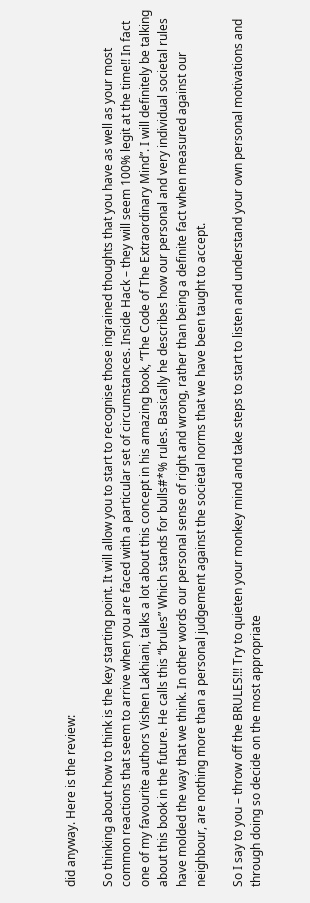did anyway. Here is the review:

So thinking about how to think is the key starting point. It will allow you to start to recognise those ingrained thoughts that you have as well as your most common reactions that seem to arrive when you are faced with a particular set of circumstances. Inside Hack – they will seem 100% legit at the time!! In fact one of my favourite authors Vishen Lakhiani, talks a lot about this concept in his amazing book, “The Code of The Extraordinary Mind”. I will definitely be talking about this book in the future. He calls this “brules” Which stands for bulls#*% rules. Basically he describes how our personal and very individual societal rules have molded the way that we think. In other words our personal sense of right and wrong, rather than being a definite fact when measured against our neighbour, are nothing more than a personal judgement against the societal norms that we have been taught to accept.

So I say to you – throw off the BRULES!!! Try to quieten your monkey mind and take steps to start to listen and understand your own personal motivations and through doing so decide on the most appropriate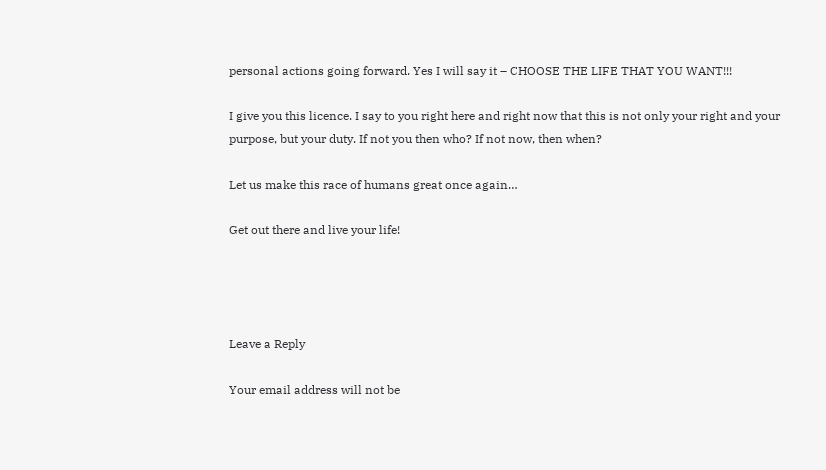personal actions going forward. Yes I will say it – CHOOSE THE LIFE THAT YOU WANT!!!

I give you this licence. I say to you right here and right now that this is not only your right and your purpose, but your duty. If not you then who? If not now, then when?

Let us make this race of humans great once again…

Get out there and live your life!




Leave a Reply

Your email address will not be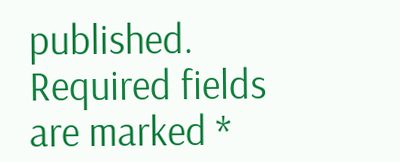published. Required fields are marked *